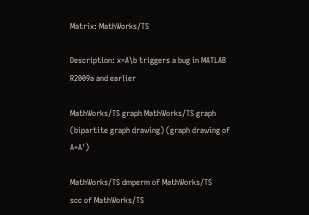Matrix: MathWorks/TS

Description: x=A\b triggers a bug in MATLAB R2009a and earlier

MathWorks/TS graph MathWorks/TS graph
(bipartite graph drawing) (graph drawing of A+A')

MathWorks/TS dmperm of MathWorks/TS
scc of MathWorks/TS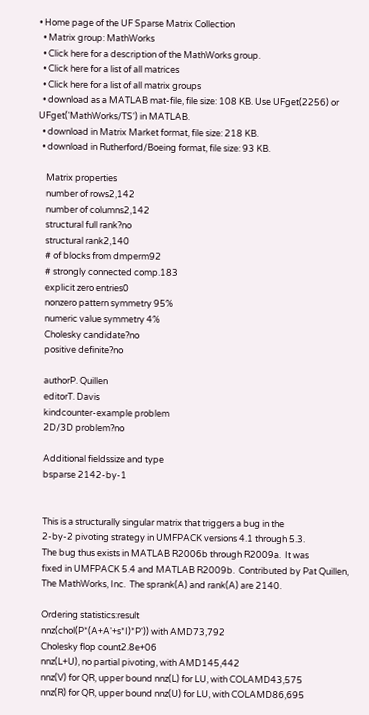• Home page of the UF Sparse Matrix Collection
  • Matrix group: MathWorks
  • Click here for a description of the MathWorks group.
  • Click here for a list of all matrices
  • Click here for a list of all matrix groups
  • download as a MATLAB mat-file, file size: 108 KB. Use UFget(2256) or UFget('MathWorks/TS') in MATLAB.
  • download in Matrix Market format, file size: 218 KB.
  • download in Rutherford/Boeing format, file size: 93 KB.

    Matrix properties
    number of rows2,142
    number of columns2,142
    structural full rank?no
    structural rank2,140
    # of blocks from dmperm92
    # strongly connected comp.183
    explicit zero entries0
    nonzero pattern symmetry 95%
    numeric value symmetry 4%
    Cholesky candidate?no
    positive definite?no

    authorP. Quillen
    editorT. Davis
    kindcounter-example problem
    2D/3D problem?no

    Additional fieldssize and type
    bsparse 2142-by-1


    This is a structurally singular matrix that triggers a bug in the
    2-by-2 pivoting strategy in UMFPACK versions 4.1 through 5.3.
    The bug thus exists in MATLAB R2006b through R2009a.  It was
    fixed in UMFPACK 5.4 and MATLAB R2009b.  Contributed by Pat Quillen,
    The MathWorks, Inc.  The sprank(A) and rank(A) are 2140.

    Ordering statistics:result
    nnz(chol(P*(A+A'+s*I)*P')) with AMD73,792
    Cholesky flop count2.8e+06
    nnz(L+U), no partial pivoting, with AMD145,442
    nnz(V) for QR, upper bound nnz(L) for LU, with COLAMD43,575
    nnz(R) for QR, upper bound nnz(U) for LU, with COLAMD86,695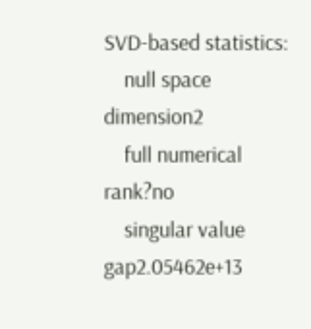SVD-based statistics:
    null space dimension2
    full numerical rank?no
    singular value gap2.05462e+13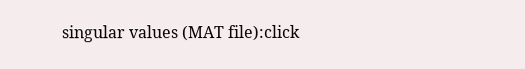singular values (MAT file):click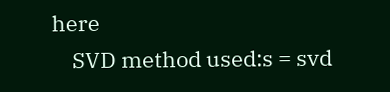here
    SVD method used:s = svd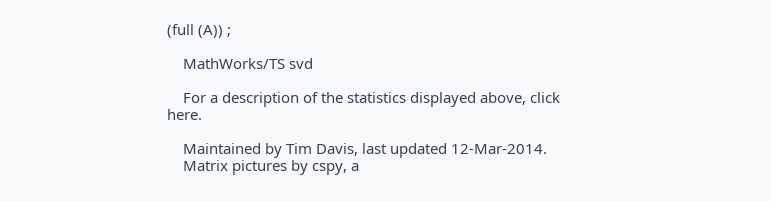(full (A)) ;

    MathWorks/TS svd

    For a description of the statistics displayed above, click here.

    Maintained by Tim Davis, last updated 12-Mar-2014.
    Matrix pictures by cspy, a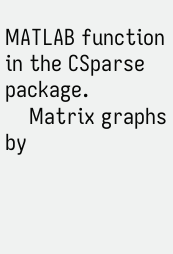MATLAB function in the CSparse package.
    Matrix graphs by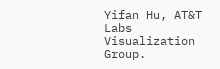Yifan Hu, AT&T Labs Visualization Group.